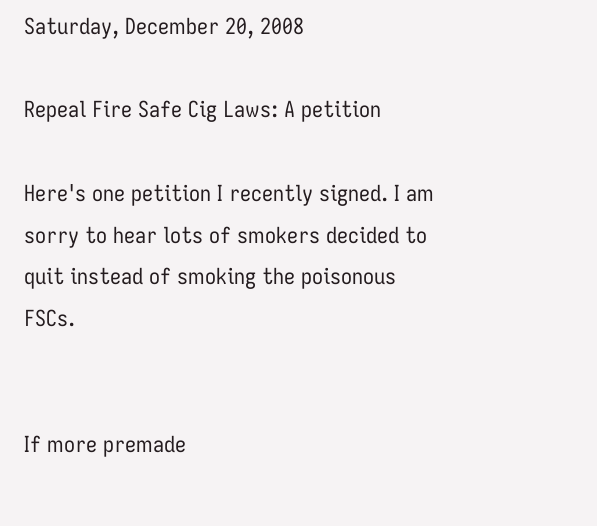Saturday, December 20, 2008

Repeal Fire Safe Cig Laws: A petition

Here's one petition I recently signed. I am sorry to hear lots of smokers decided to quit instead of smoking the poisonous FSCs.


If more premade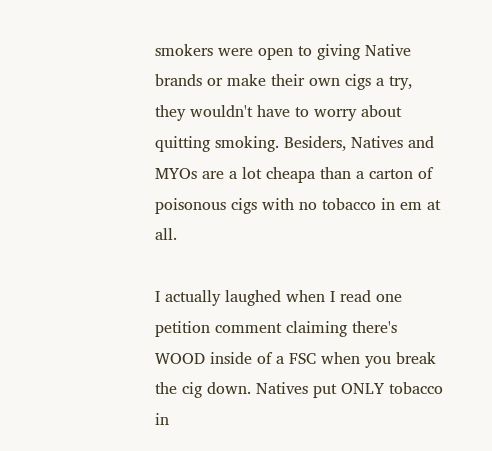smokers were open to giving Native brands or make their own cigs a try, they wouldn't have to worry about quitting smoking. Besiders, Natives and MYOs are a lot cheapa than a carton of poisonous cigs with no tobacco in em at all.

I actually laughed when I read one petition comment claiming there's WOOD inside of a FSC when you break the cig down. Natives put ONLY tobacco in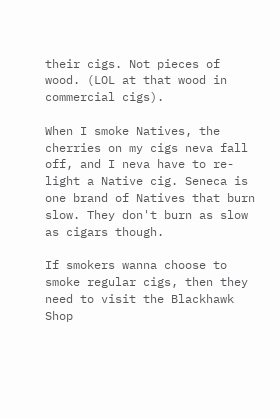their cigs. Not pieces of wood. (LOL at that wood in commercial cigs).

When I smoke Natives, the cherries on my cigs neva fall off, and I neva have to re-light a Native cig. Seneca is one brand of Natives that burn slow. They don't burn as slow as cigars though.

If smokers wanna choose to smoke regular cigs, then they need to visit the Blackhawk Shop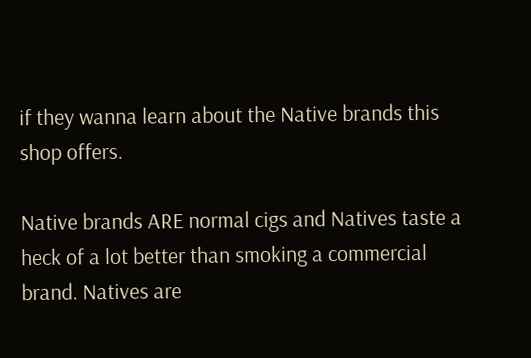if they wanna learn about the Native brands this shop offers.

Native brands ARE normal cigs and Natives taste a heck of a lot better than smoking a commercial brand. Natives are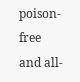poison-free and all-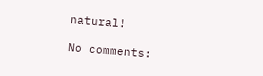natural!

No comments: